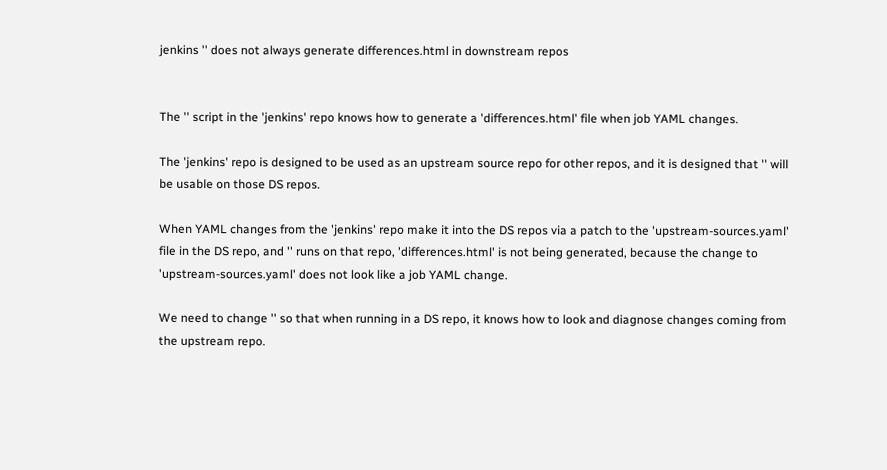jenkins '' does not always generate differences.html in downstream repos


The '' script in the 'jenkins' repo knows how to generate a 'differences.html' file when job YAML changes.

The 'jenkins' repo is designed to be used as an upstream source repo for other repos, and it is designed that '' will be usable on those DS repos.

When YAML changes from the 'jenkins' repo make it into the DS repos via a patch to the 'upstream-sources.yaml' file in the DS repo, and '' runs on that repo, 'differences.html' is not being generated, because the change to 'upstream-sources.yaml' does not look like a job YAML change.

We need to change '' so that when running in a DS repo, it knows how to look and diagnose changes coming from the upstream repo.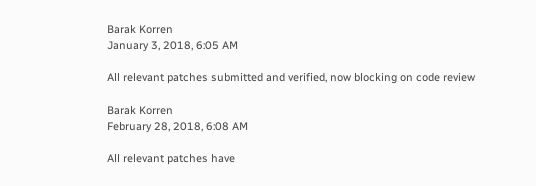Barak Korren
January 3, 2018, 6:05 AM

All relevant patches submitted and verified, now blocking on code review

Barak Korren
February 28, 2018, 6:08 AM

All relevant patches have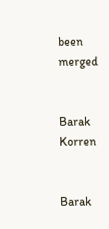been merged


Barak Korren


Barak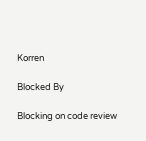Korren

Blocked By

Blocking on code review